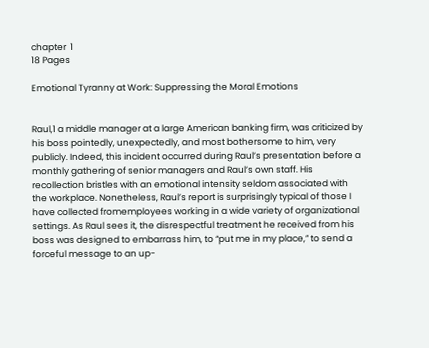chapter  1
18 Pages

Emotional Tyranny at Work: Suppressing the Moral Emotions


Raul,1 a middle manager at a large American banking firm, was criticized by his boss pointedly, unexpectedly, and most bothersome to him, very publicly. Indeed, this incident occurred during Raul’s presentation before a monthly gathering of senior managers and Raul’s own staff. His recollection bristles with an emotional intensity seldom associated with the workplace. Nonetheless, Raul’s report is surprisingly typical of those I have collected fromemployees working in a wide variety of organizational settings. As Raul sees it, the disrespectful treatment he received from his boss was designed to embarrass him, to “put me in my place,” to send a forceful message to an up-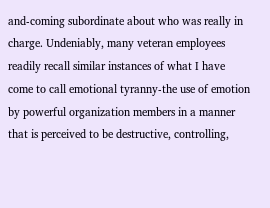and-coming subordinate about who was really in charge. Undeniably, many veteran employees readily recall similar instances of what I have come to call emotional tyranny-the use of emotion by powerful organization members in a manner that is perceived to be destructive, controlling,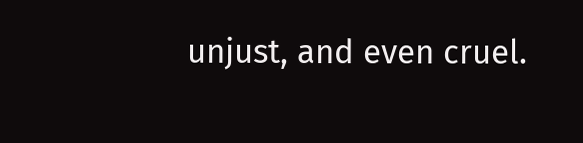unjust, and even cruel.